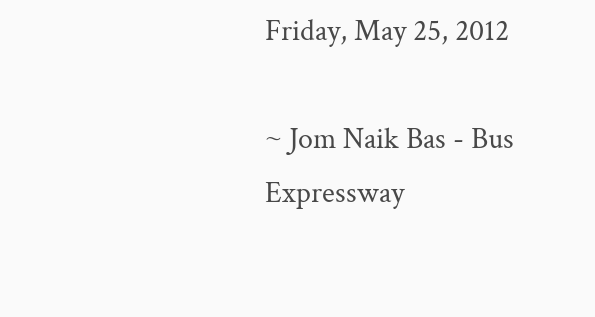Friday, May 25, 2012

~ Jom Naik Bas - Bus Expressway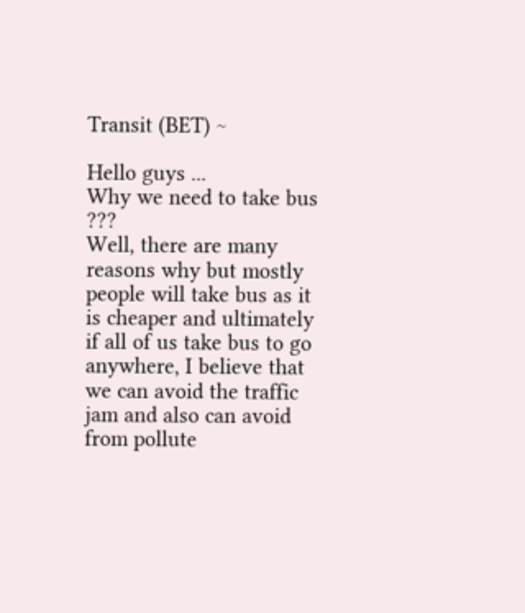Transit (BET) ~

Hello guys ...
Why we need to take bus ???
Well, there are many reasons why but mostly people will take bus as it is cheaper and ultimately if all of us take bus to go anywhere, I believe that we can avoid the traffic jam and also can avoid from pollute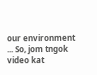our environment ... So, jom tngok video kat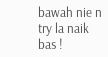bawah nie n try la naik bas !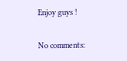Enjoy guys !

No comments: